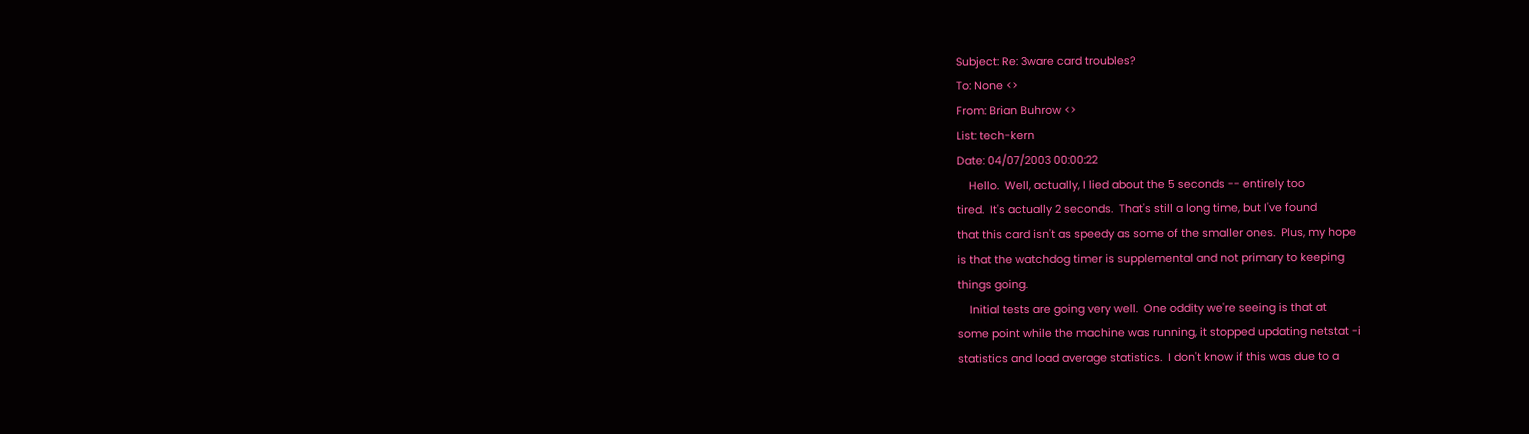Subject: Re: 3ware card troubles?
To: None <>
From: Brian Buhrow <>
List: tech-kern
Date: 04/07/2003 00:00:22
    Hello.  Well, actually, I lied about the 5 seconds -- entirely too
tired.  It's actually 2 seconds.  That's still a long time, but I've found
that this card isn't as speedy as some of the smaller ones.  Plus, my hope
is that the watchdog timer is supplemental and not primary to keeping
things going.
    Initial tests are going very well.  One oddity we're seeing is that at
some point while the machine was running, it stopped updating netstat -i
statistics and load average statistics.  I don't know if this was due to a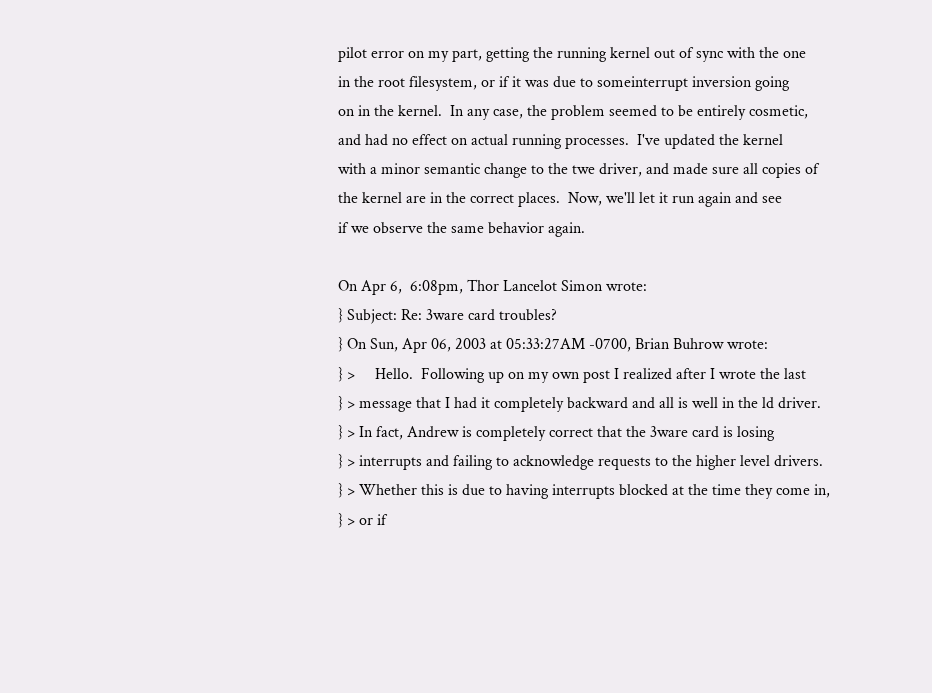pilot error on my part, getting the running kernel out of sync with the one
in the root filesystem, or if it was due to someinterrupt inversion going
on in the kernel.  In any case, the problem seemed to be entirely cosmetic,
and had no effect on actual running processes.  I've updated the kernel
with a minor semantic change to the twe driver, and made sure all copies of
the kernel are in the correct places.  Now, we'll let it run again and see
if we observe the same behavior again.

On Apr 6,  6:08pm, Thor Lancelot Simon wrote:
} Subject: Re: 3ware card troubles?
} On Sun, Apr 06, 2003 at 05:33:27AM -0700, Brian Buhrow wrote:
} >     Hello.  Following up on my own post I realized after I wrote the last
} > message that I had it completely backward and all is well in the ld driver.
} > In fact, Andrew is completely correct that the 3ware card is losing
} > interrupts and failing to acknowledge requests to the higher level drivers.
} > Whether this is due to having interrupts blocked at the time they come in,
} > or if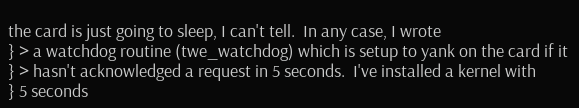the card is just going to sleep, I can't tell.  In any case, I wrote
} > a watchdog routine (twe_watchdog) which is setup to yank on the card if it
} > hasn't acknowledged a request in 5 seconds.  I've installed a kernel with
} 5 seconds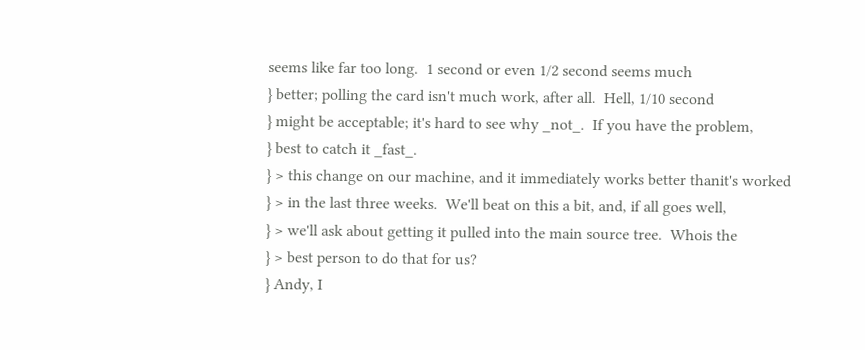seems like far too long.  1 second or even 1/2 second seems much
} better; polling the card isn't much work, after all.  Hell, 1/10 second
} might be acceptable; it's hard to see why _not_.  If you have the problem,
} best to catch it _fast_.
} > this change on our machine, and it immediately works better thanit's worked
} > in the last three weeks.  We'll beat on this a bit, and, if all goes well,
} > we'll ask about getting it pulled into the main source tree.  Whois the
} > best person to do that for us?
} Andy, I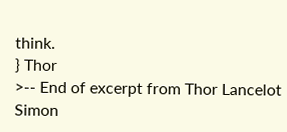think.
} Thor
>-- End of excerpt from Thor Lancelot Simon